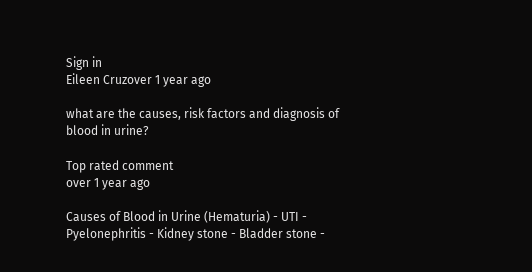Sign in
Eileen Cruzover 1 year ago

what are the causes, risk factors and diagnosis of blood in urine?

Top rated comment
over 1 year ago

Causes of Blood in Urine (Hematuria) - UTI - Pyelonephritis - Kidney stone - Bladder stone -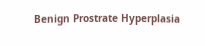Benign Prostrate Hyperplasia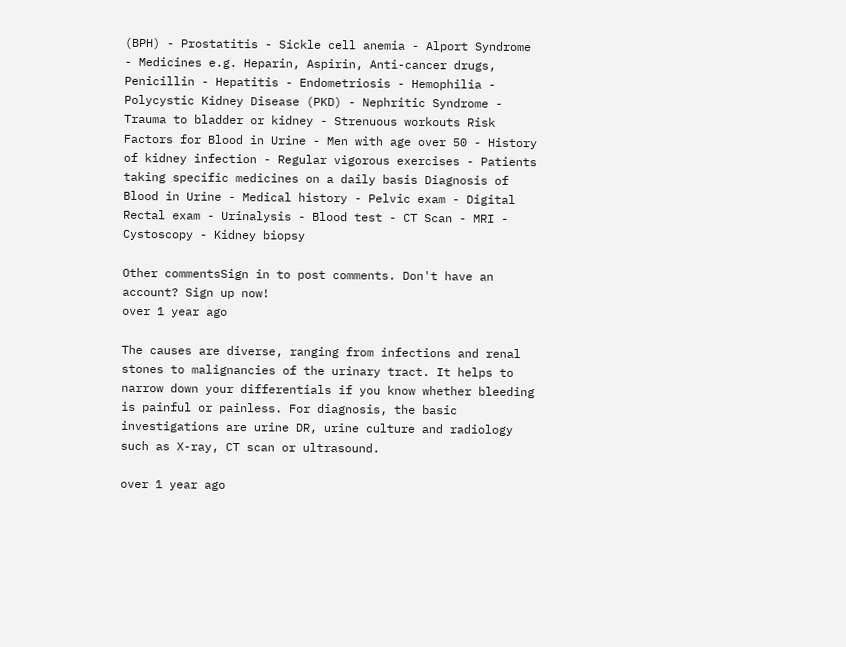(BPH) - Prostatitis - Sickle cell anemia - Alport Syndrome - Medicines e.g. Heparin, Aspirin, Anti-cancer drugs, Penicillin - Hepatitis - Endometriosis - Hemophilia - Polycystic Kidney Disease (PKD) - Nephritic Syndrome - Trauma to bladder or kidney - Strenuous workouts Risk Factors for Blood in Urine - Men with age over 50 - History of kidney infection - Regular vigorous exercises - Patients taking specific medicines on a daily basis Diagnosis of Blood in Urine - Medical history - Pelvic exam - Digital Rectal exam - Urinalysis - Blood test - CT Scan - MRI - Cystoscopy - Kidney biopsy

Other commentsSign in to post comments. Don't have an account? Sign up now!
over 1 year ago

The causes are diverse, ranging from infections and renal stones to malignancies of the urinary tract. It helps to narrow down your differentials if you know whether bleeding is painful or painless. For diagnosis, the basic investigations are urine DR, urine culture and radiology such as X-ray, CT scan or ultrasound.

over 1 year ago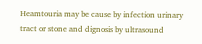Heamtouria may be cause by infection urinary tract or stone and dignosis by ultrasound